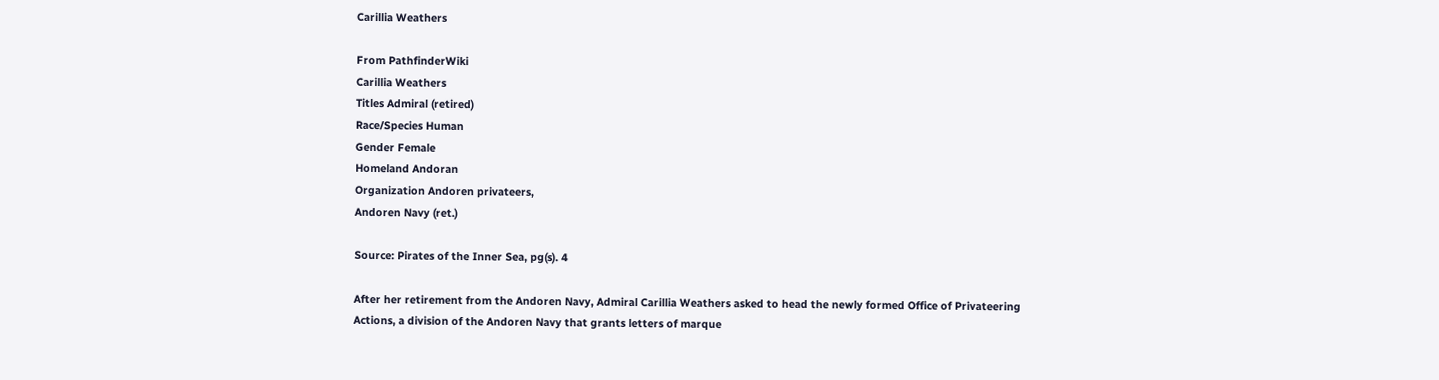Carillia Weathers

From PathfinderWiki
Carillia Weathers
Titles Admiral (retired)
Race/Species Human
Gender Female
Homeland Andoran
Organization Andoren privateers,
Andoren Navy (ret.)

Source: Pirates of the Inner Sea, pg(s). 4

After her retirement from the Andoren Navy, Admiral Carillia Weathers asked to head the newly formed Office of Privateering Actions, a division of the Andoren Navy that grants letters of marque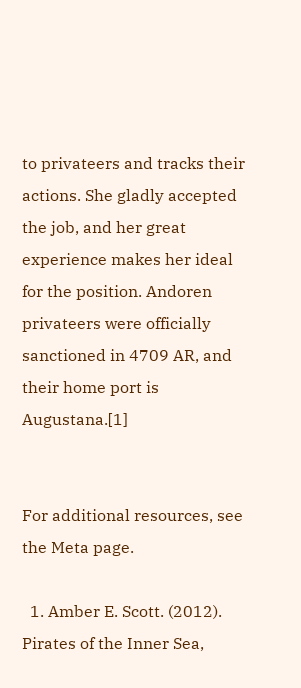to privateers and tracks their actions. She gladly accepted the job, and her great experience makes her ideal for the position. Andoren privateers were officially sanctioned in 4709 AR, and their home port is Augustana.[1]


For additional resources, see the Meta page.

  1. Amber E. Scott. (2012). Pirates of the Inner Sea,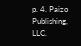p. 4. Paizo Publishing, LLC.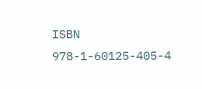ISBN 978-1-60125-405-4